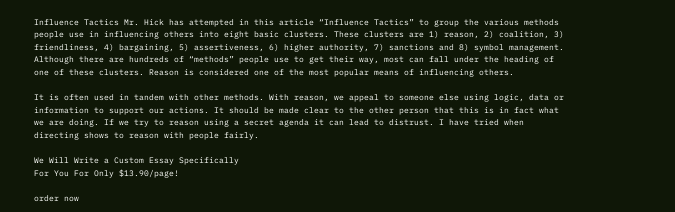Influence Tactics Mr. Hick has attempted in this article “Influence Tactics” to group the various methods people use in influencing others into eight basic clusters. These clusters are 1) reason, 2) coalition, 3) friendliness, 4) bargaining, 5) assertiveness, 6) higher authority, 7) sanctions and 8) symbol management. Although there are hundreds of “methods” people use to get their way, most can fall under the heading of one of these clusters. Reason is considered one of the most popular means of influencing others.

It is often used in tandem with other methods. With reason, we appeal to someone else using logic, data or information to support our actions. It should be made clear to the other person that this is in fact what we are doing. If we try to reason using a secret agenda it can lead to distrust. I have tried when directing shows to reason with people fairly.

We Will Write a Custom Essay Specifically
For You For Only $13.90/page!

order now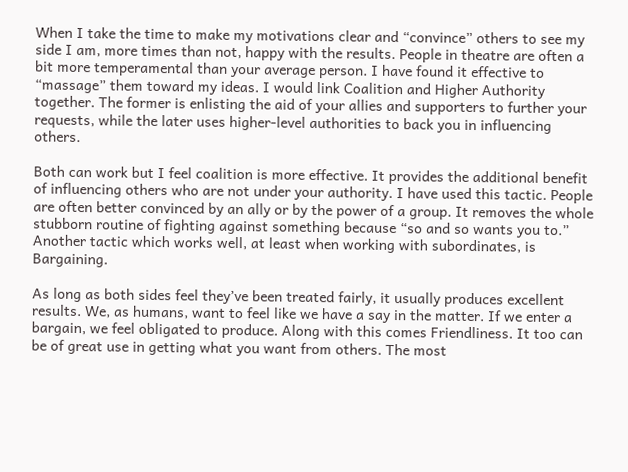When I take the time to make my motivations clear and “convince” others to see my side I am, more times than not, happy with the results. People in theatre are often a bit more temperamental than your average person. I have found it effective to “massage” them toward my ideas. I would link Coalition and Higher Authority together. The former is enlisting the aid of your allies and supporters to further your requests, while the later uses higher-level authorities to back you in influencing others.

Both can work but I feel coalition is more effective. It provides the additional benefit of influencing others who are not under your authority. I have used this tactic. People are often better convinced by an ally or by the power of a group. It removes the whole stubborn routine of fighting against something because “so and so wants you to.” Another tactic which works well, at least when working with subordinates, is Bargaining.

As long as both sides feel they’ve been treated fairly, it usually produces excellent results. We, as humans, want to feel like we have a say in the matter. If we enter a bargain, we feel obligated to produce. Along with this comes Friendliness. It too can be of great use in getting what you want from others. The most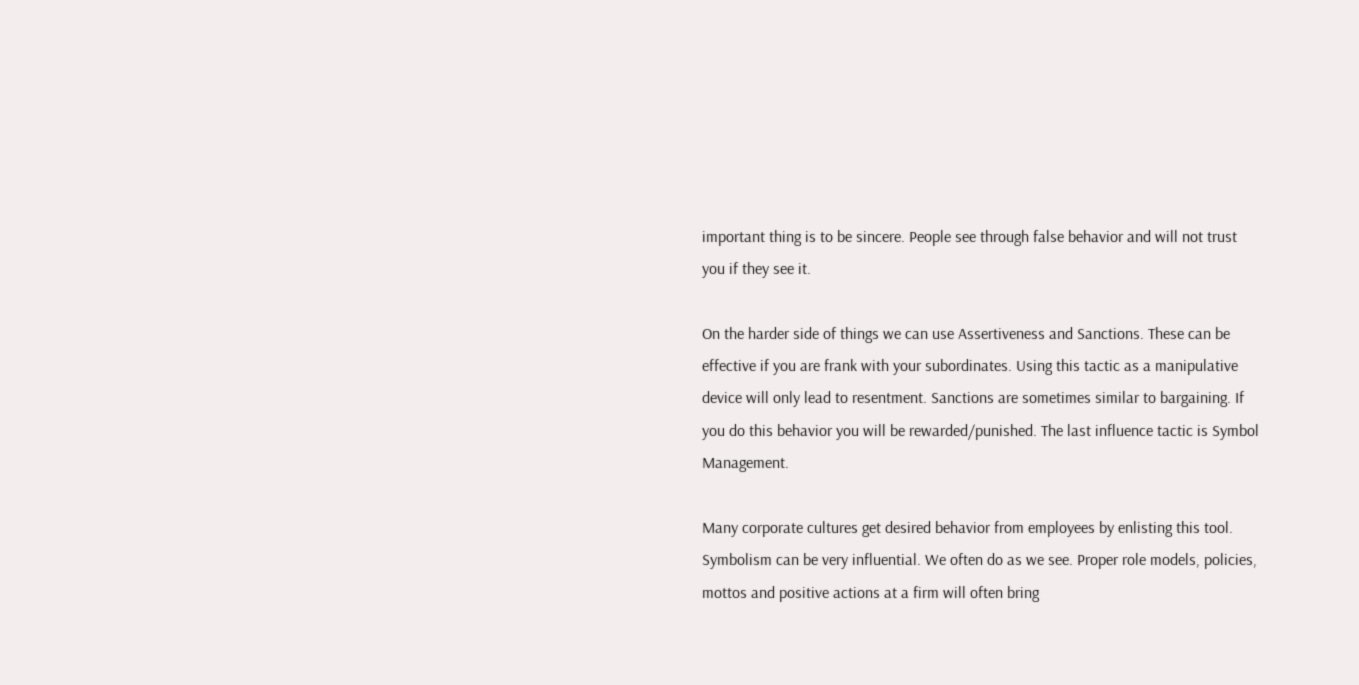important thing is to be sincere. People see through false behavior and will not trust you if they see it.

On the harder side of things we can use Assertiveness and Sanctions. These can be effective if you are frank with your subordinates. Using this tactic as a manipulative device will only lead to resentment. Sanctions are sometimes similar to bargaining. If you do this behavior you will be rewarded/punished. The last influence tactic is Symbol Management.

Many corporate cultures get desired behavior from employees by enlisting this tool. Symbolism can be very influential. We often do as we see. Proper role models, policies, mottos and positive actions at a firm will often bring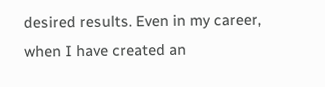desired results. Even in my career, when I have created an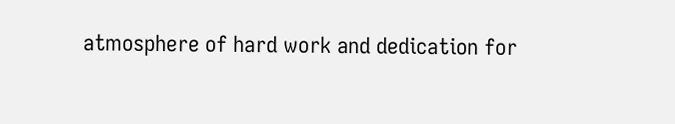atmosphere of hard work and dedication for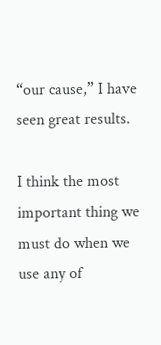“our cause,” I have seen great results.

I think the most important thing we must do when we use any of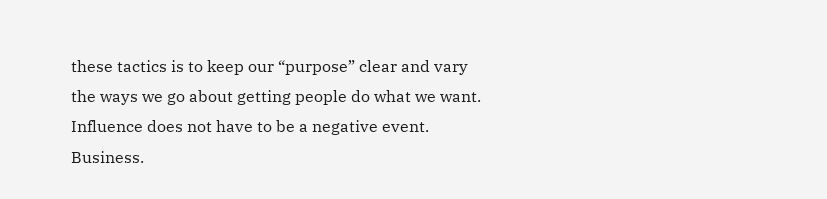these tactics is to keep our “purpose” clear and vary the ways we go about getting people do what we want. Influence does not have to be a negative event. Business.